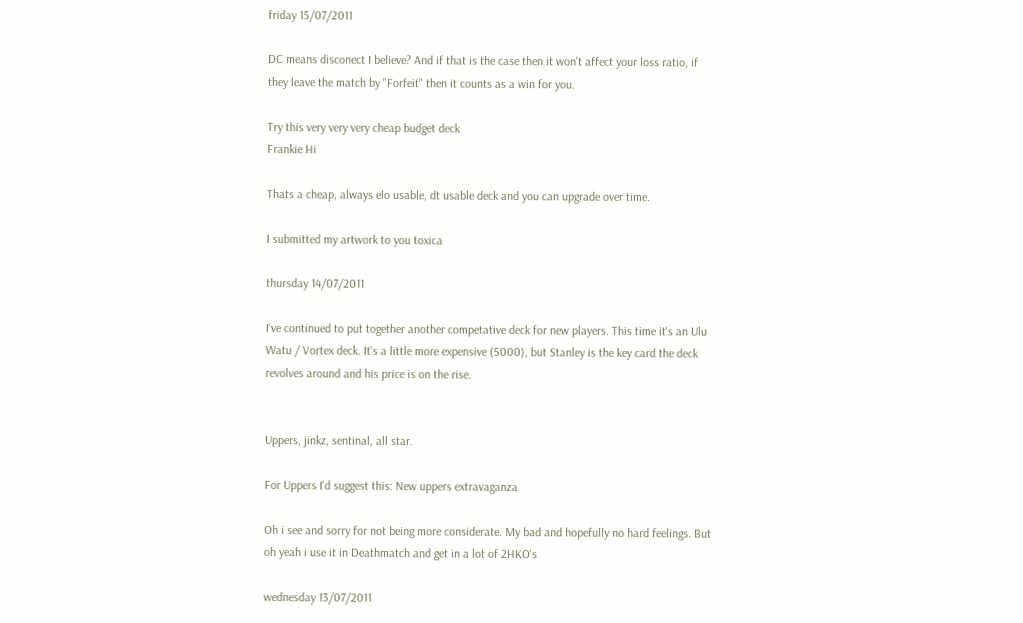friday 15/07/2011

DC means disconect I believe? And if that is the case then it won't affect your loss ratio, if they leave the match by "Forfeit" then it counts as a win for you.

Try this very very very cheap budget deck
Frankie Hi

Thats a cheap, always elo usable, dt usable deck and you can upgrade over time.

I submitted my artwork to you toxica

thursday 14/07/2011

I've continued to put together another competative deck for new players. This time it's an Ulu Watu / Vortex deck. It's a little more expensive (5000), but Stanley is the key card the deck revolves around and his price is on the rise.


Uppers, jinkz, sentinal, all star.

For Uppers I'd suggest this: New uppers extravaganza

Oh i see and sorry for not being more considerate. My bad and hopefully no hard feelings. But oh yeah i use it in Deathmatch and get in a lot of 2HKO's

wednesday 13/07/2011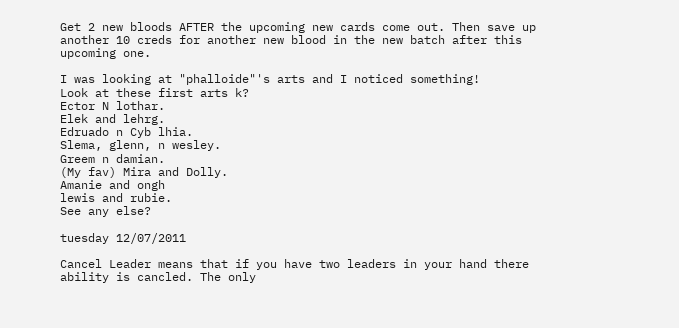Get 2 new bloods AFTER the upcoming new cards come out. Then save up another 10 creds for another new blood in the new batch after this upcoming one.

I was looking at "phalloide"'s arts and I noticed something!
Look at these first arts k?
Ector N lothar.
Elek and lehrg.
Edruado n Cyb lhia.
Slema, glenn, n wesley.
Greem n damian.
(My fav) Mira and Dolly.
Amanie and ongh
lewis and rubie.
See any else?

tuesday 12/07/2011

Cancel Leader means that if you have two leaders in your hand there ability is cancled. The only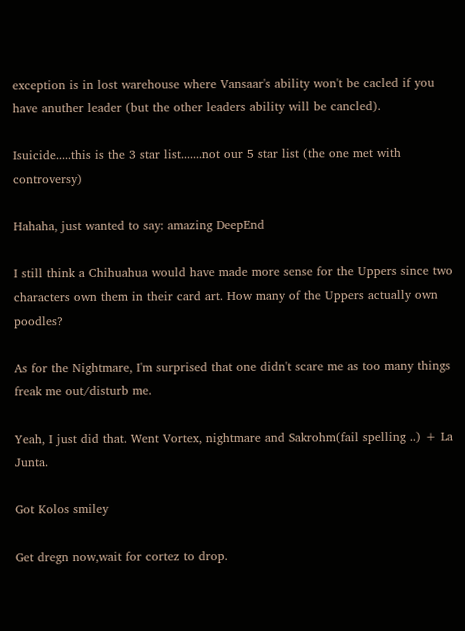exception is in lost warehouse where Vansaar's ability won't be cacled if you have anuther leader (but the other leaders ability will be cancled).

Isuicide.....this is the 3 star list.......not our 5 star list (the one met with controversy)

Hahaha, just wanted to say: amazing DeepEnd

I still think a Chihuahua would have made more sense for the Uppers since two characters own them in their card art. How many of the Uppers actually own poodles?

As for the Nightmare, I'm surprised that one didn't scare me as too many things freak me out/disturb me.

Yeah, I just did that. Went Vortex, nightmare and Sakrohm(fail spelling ..) + La Junta.

Got Kolos smiley

Get dregn now,wait for cortez to drop.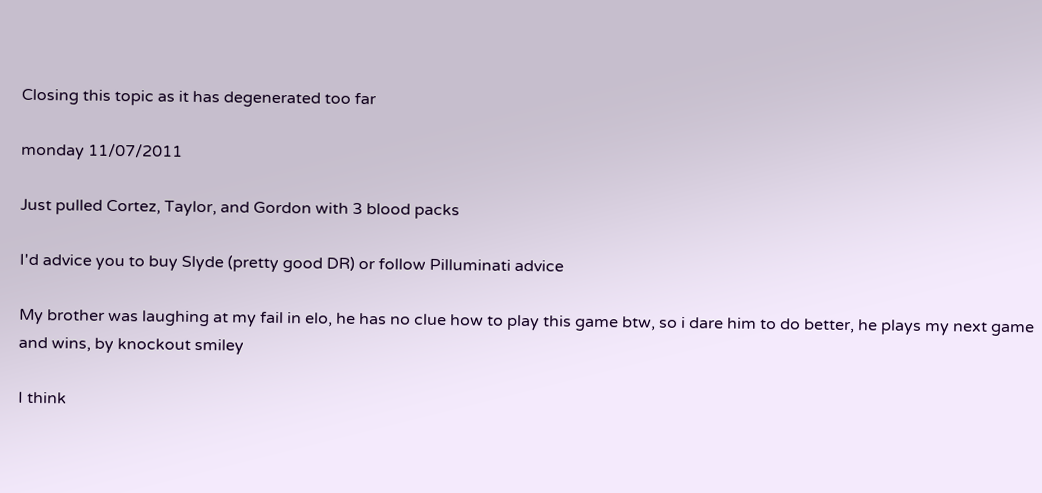Closing this topic as it has degenerated too far

monday 11/07/2011

Just pulled Cortez, Taylor, and Gordon with 3 blood packs

I'd advice you to buy Slyde (pretty good DR) or follow Pilluminati advice

My brother was laughing at my fail in elo, he has no clue how to play this game btw, so i dare him to do better, he plays my next game and wins, by knockout smiley

I think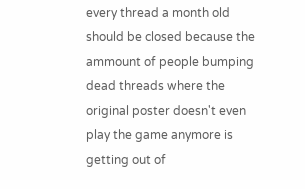every thread a month old should be closed because the ammount of people bumping dead threads where the original poster doesn't even play the game anymore is getting out of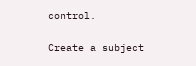control.

Create a subject